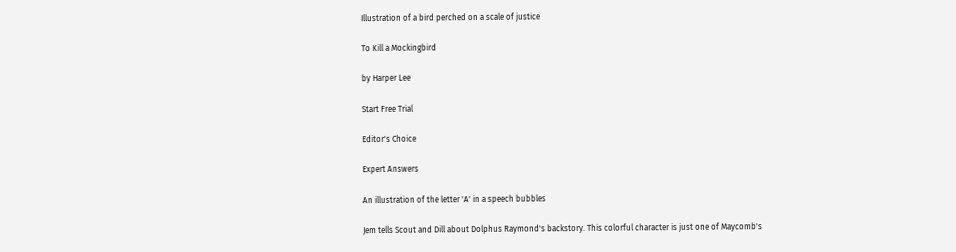Illustration of a bird perched on a scale of justice

To Kill a Mockingbird

by Harper Lee

Start Free Trial

Editor's Choice

Expert Answers

An illustration of the letter 'A' in a speech bubbles

Jem tells Scout and Dill about Dolphus Raymond's backstory. This colorful character is just one of Maycomb's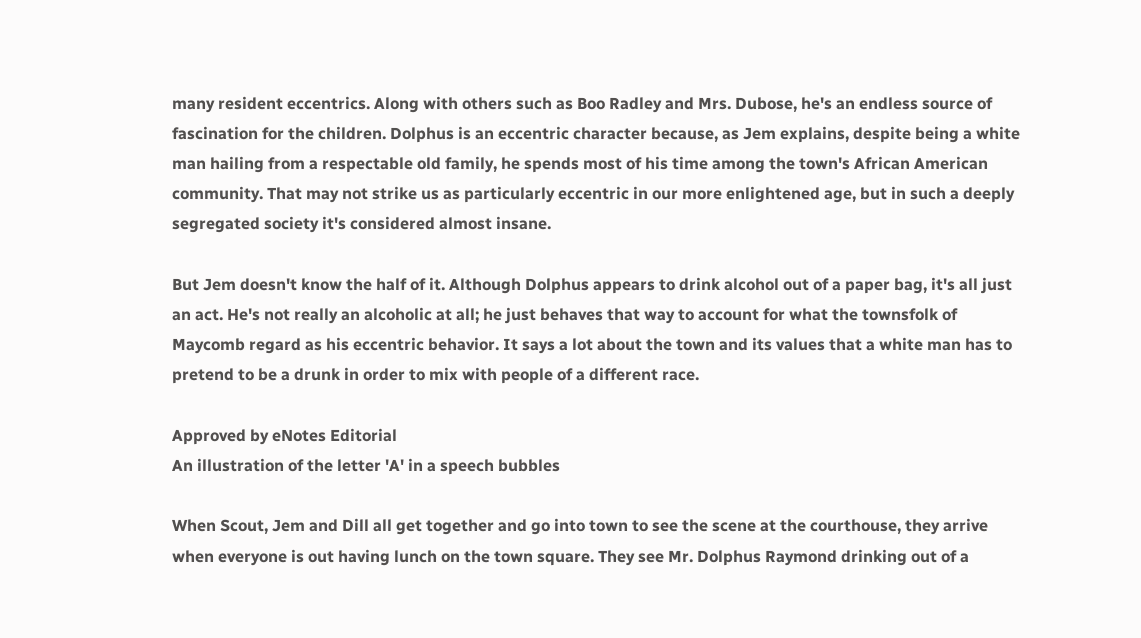many resident eccentrics. Along with others such as Boo Radley and Mrs. Dubose, he's an endless source of fascination for the children. Dolphus is an eccentric character because, as Jem explains, despite being a white man hailing from a respectable old family, he spends most of his time among the town's African American community. That may not strike us as particularly eccentric in our more enlightened age, but in such a deeply segregated society it's considered almost insane.

But Jem doesn't know the half of it. Although Dolphus appears to drink alcohol out of a paper bag, it's all just an act. He's not really an alcoholic at all; he just behaves that way to account for what the townsfolk of Maycomb regard as his eccentric behavior. It says a lot about the town and its values that a white man has to pretend to be a drunk in order to mix with people of a different race.

Approved by eNotes Editorial
An illustration of the letter 'A' in a speech bubbles

When Scout, Jem and Dill all get together and go into town to see the scene at the courthouse, they arrive when everyone is out having lunch on the town square. They see Mr. Dolphus Raymond drinking out of a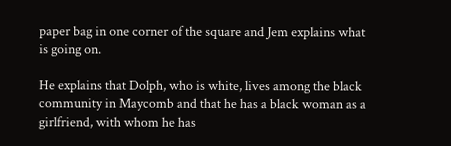paper bag in one corner of the square and Jem explains what is going on.

He explains that Dolph, who is white, lives among the black community in Maycomb and that he has a black woman as a girlfriend, with whom he has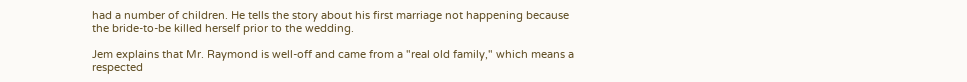had a number of children. He tells the story about his first marriage not happening because the bride-to-be killed herself prior to the wedding.

Jem explains that Mr. Raymond is well-off and came from a "real old family," which means a respected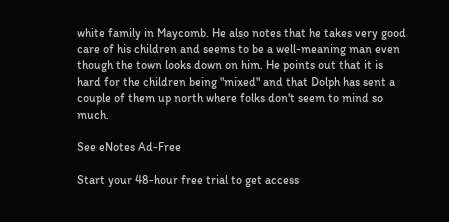white family in Maycomb. He also notes that he takes very good care of his children and seems to be a well-meaning man even though the town looks down on him. He points out that it is hard for the children being "mixed" and that Dolph has sent a couple of them up north where folks don't seem to mind so much.

See eNotes Ad-Free

Start your 48-hour free trial to get access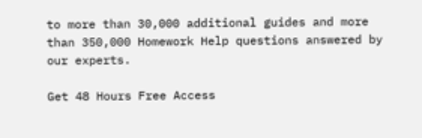to more than 30,000 additional guides and more than 350,000 Homework Help questions answered by our experts.

Get 48 Hours Free Access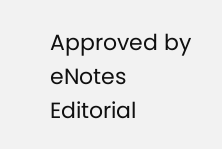Approved by eNotes Editorial